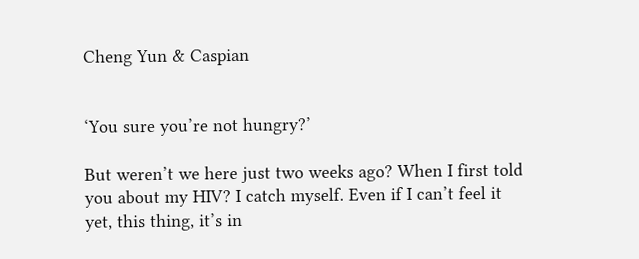Cheng Yun & Caspian


‘You sure you’re not hungry?’

But weren’t we here just two weeks ago? When I first told you about my HIV? I catch myself. Even if I can’t feel it yet, this thing, it’s in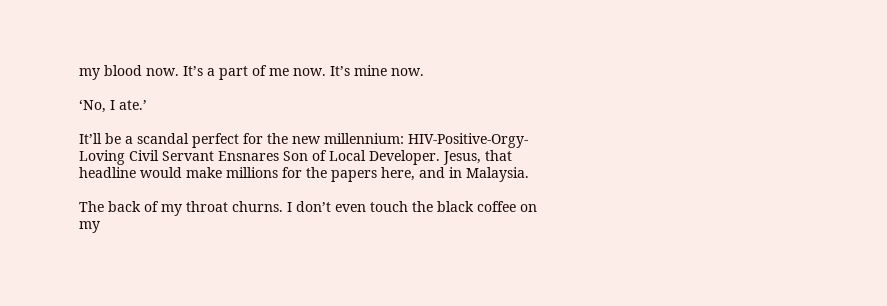my blood now. It’s a part of me now. It’s mine now.

‘No, I ate.’

It’ll be a scandal perfect for the new millennium: HIV-Positive-Orgy-Loving Civil Servant Ensnares Son of Local Developer. Jesus, that headline would make millions for the papers here, and in Malaysia.

The back of my throat churns. I don’t even touch the black coffee on my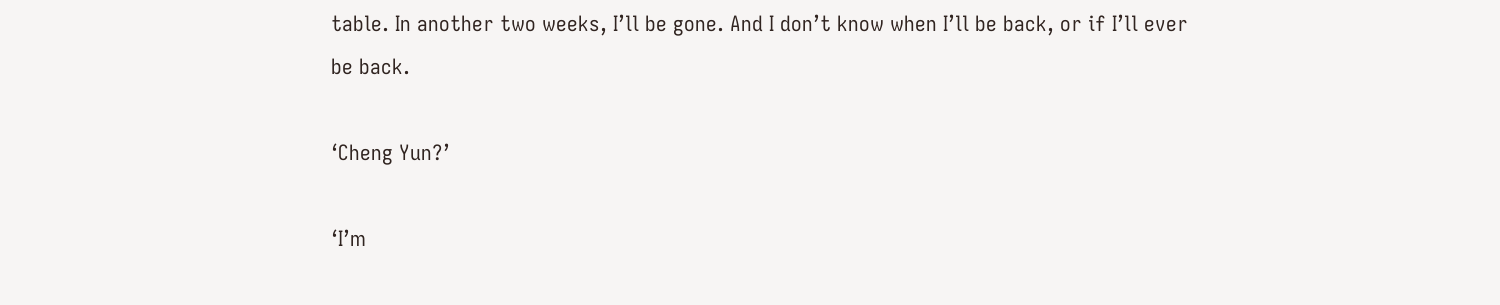table. In another two weeks, I’ll be gone. And I don’t know when I’ll be back, or if I’ll ever be back.

‘Cheng Yun?’

‘I’m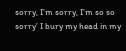sorry, I’m sorry, I’m so so sorry’ I bury my head in my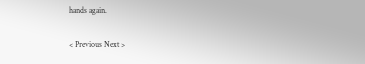hands again.

< Previous Next >